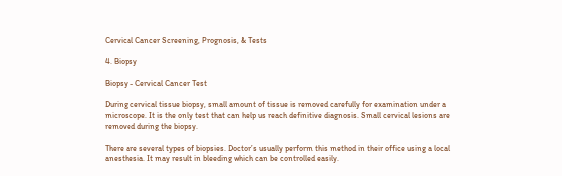Cervical Cancer Screening, Prognosis, & Tests

4. Biopsy

Biopsy - Cervical Cancer Test

During cervical tissue biopsy, small amount of tissue is removed carefully for examination under a microscope. It is the only test that can help us reach definitive diagnosis. Small cervical lesions are removed during the biopsy.

There are several types of biopsies. Doctor’s usually perform this method in their office using a local anesthesia. It may result in bleeding which can be controlled easily.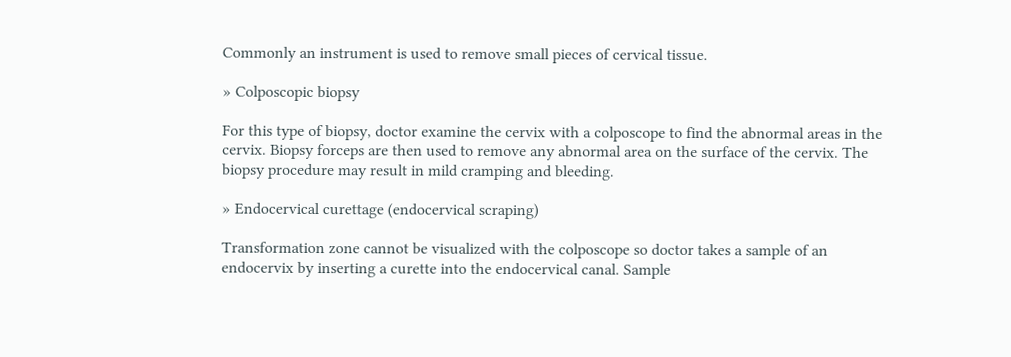Commonly an instrument is used to remove small pieces of cervical tissue.

» Colposcopic biopsy

For this type of biopsy, doctor examine the cervix with a colposcope to find the abnormal areas in the cervix. Biopsy forceps are then used to remove any abnormal area on the surface of the cervix. The biopsy procedure may result in mild cramping and bleeding.

» Endocervical curettage (endocervical scraping)

Transformation zone cannot be visualized with the colposcope so doctor takes a sample of an endocervix by inserting a curette into the endocervical canal. Sample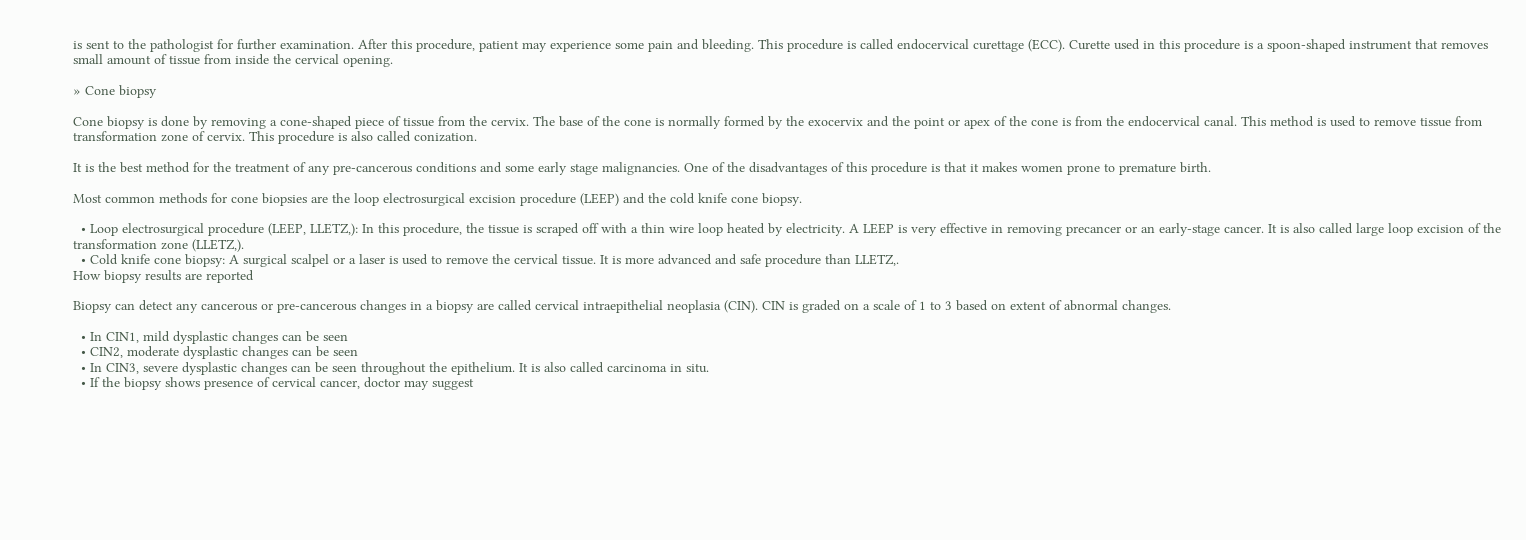is sent to the pathologist for further examination. After this procedure, patient may experience some pain and bleeding. This procedure is called endocervical curettage (ECC). Curette used in this procedure is a spoon-shaped instrument that removes small amount of tissue from inside the cervical opening.

» Cone biopsy

Cone biopsy is done by removing a cone-shaped piece of tissue from the cervix. The base of the cone is normally formed by the exocervix and the point or apex of the cone is from the endocervical canal. This method is used to remove tissue from transformation zone of cervix. This procedure is also called conization.

It is the best method for the treatment of any pre-cancerous conditions and some early stage malignancies. One of the disadvantages of this procedure is that it makes women prone to premature birth.

Most common methods for cone biopsies are the loop electrosurgical excision procedure (LEEP) and the cold knife cone biopsy.

  • Loop electrosurgical procedure (LEEP, LLETZ,): In this procedure, the tissue is scraped off with a thin wire loop heated by electricity. A LEEP is very effective in removing precancer or an early-stage cancer. It is also called large loop excision of the transformation zone (LLETZ,).
  • Cold knife cone biopsy: A surgical scalpel or a laser is used to remove the cervical tissue. It is more advanced and safe procedure than LLETZ,.
How biopsy results are reported

Biopsy can detect any cancerous or pre-cancerous changes in a biopsy are called cervical intraepithelial neoplasia (CIN). CIN is graded on a scale of 1 to 3 based on extent of abnormal changes.

  • In CIN1, mild dysplastic changes can be seen
  • CIN2, moderate dysplastic changes can be seen
  • In CIN3, severe dysplastic changes can be seen throughout the epithelium. It is also called carcinoma in situ.
  • If the biopsy shows presence of cervical cancer, doctor may suggest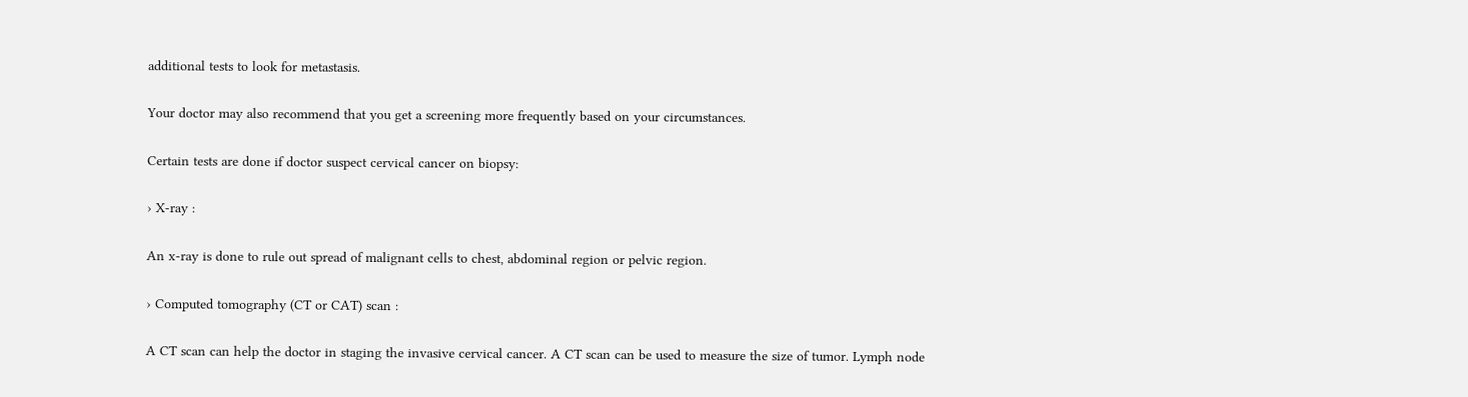additional tests to look for metastasis.

Your doctor may also recommend that you get a screening more frequently based on your circumstances.

Certain tests are done if doctor suspect cervical cancer on biopsy:

› X-ray :

An x-ray is done to rule out spread of malignant cells to chest, abdominal region or pelvic region.

› Computed tomography (CT or CAT) scan :

A CT scan can help the doctor in staging the invasive cervical cancer. A CT scan can be used to measure the size of tumor. Lymph node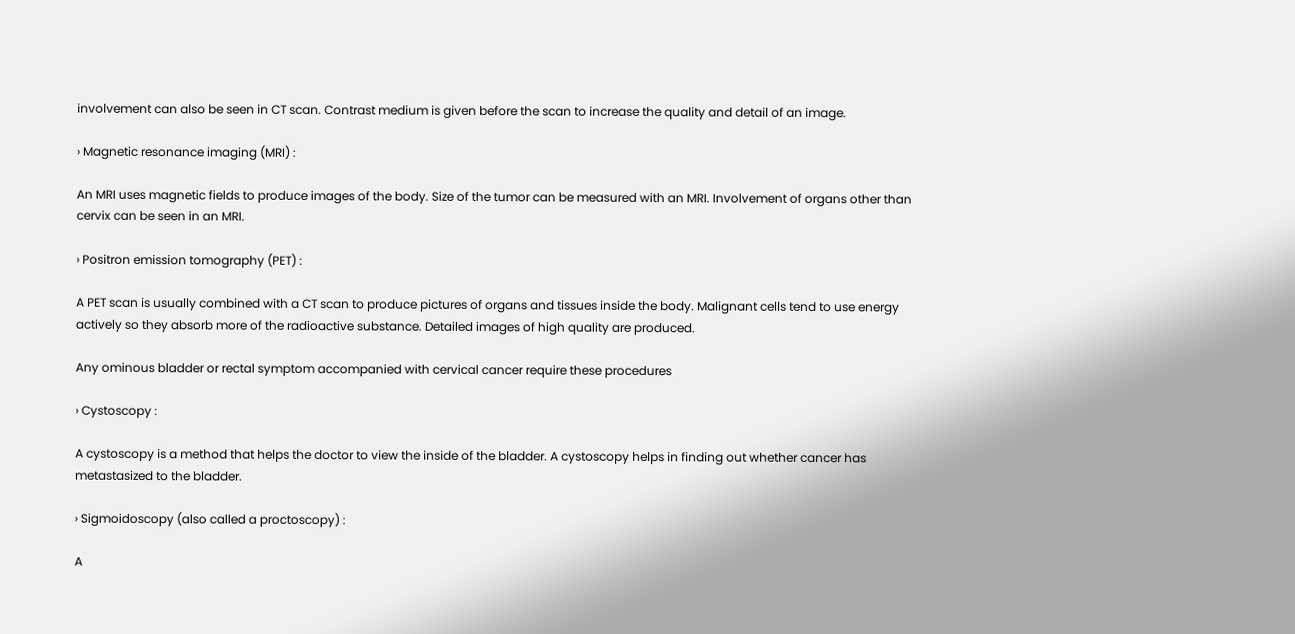involvement can also be seen in CT scan. Contrast medium is given before the scan to increase the quality and detail of an image.

› Magnetic resonance imaging (MRI) :

An MRI uses magnetic fields to produce images of the body. Size of the tumor can be measured with an MRI. Involvement of organs other than cervix can be seen in an MRI.

› Positron emission tomography (PET) :

A PET scan is usually combined with a CT scan to produce pictures of organs and tissues inside the body. Malignant cells tend to use energy actively so they absorb more of the radioactive substance. Detailed images of high quality are produced.

Any ominous bladder or rectal symptom accompanied with cervical cancer require these procedures

› Cystoscopy :

A cystoscopy is a method that helps the doctor to view the inside of the bladder. A cystoscopy helps in finding out whether cancer has metastasized to the bladder.

› Sigmoidoscopy (also called a proctoscopy) :

A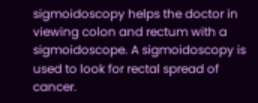sigmoidoscopy helps the doctor in viewing colon and rectum with a sigmoidoscope. A sigmoidoscopy is used to look for rectal spread of cancer.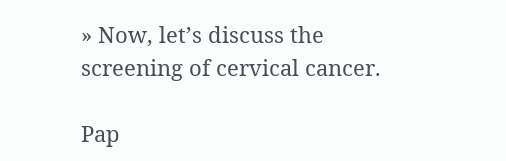» Now, let’s discuss the screening of cervical cancer.

Pap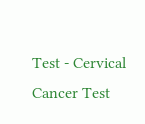Test - Cervical Cancer Test